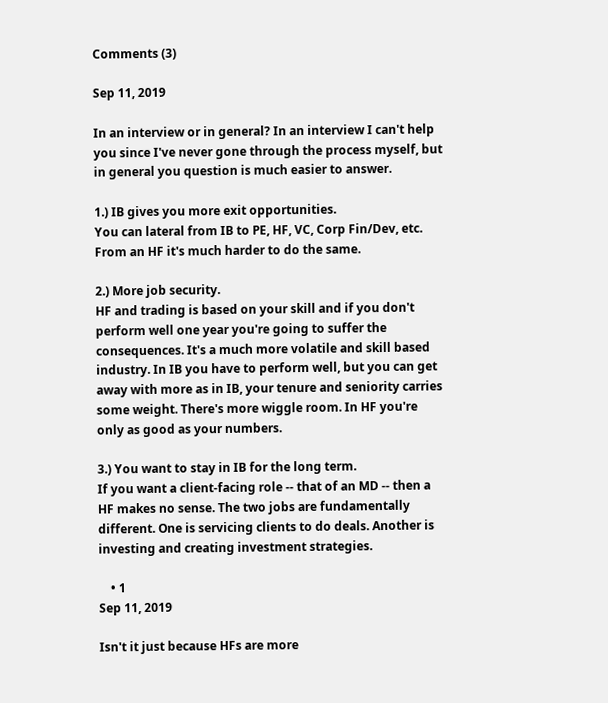Comments (3)

Sep 11, 2019

In an interview or in general? In an interview I can't help you since I've never gone through the process myself, but in general you question is much easier to answer.

1.) IB gives you more exit opportunities.
You can lateral from IB to PE, HF, VC, Corp Fin/Dev, etc. From an HF it's much harder to do the same.

2.) More job security.
HF and trading is based on your skill and if you don't perform well one year you're going to suffer the consequences. It's a much more volatile and skill based industry. In IB you have to perform well, but you can get away with more as in IB, your tenure and seniority carries some weight. There's more wiggle room. In HF you're only as good as your numbers.

3.) You want to stay in IB for the long term.
If you want a client-facing role -- that of an MD -- then a HF makes no sense. The two jobs are fundamentally different. One is servicing clients to do deals. Another is investing and creating investment strategies.

    • 1
Sep 11, 2019

Isn't it just because HFs are more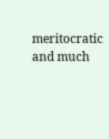meritocratic and much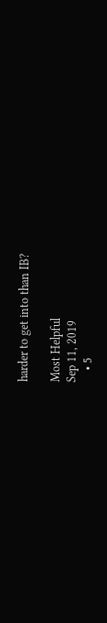harder to get into than IB?

Most Helpful
Sep 11, 2019
    • 5